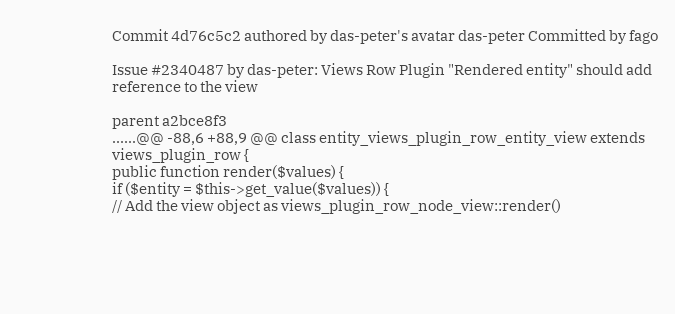Commit 4d76c5c2 authored by das-peter's avatar das-peter Committed by fago

Issue #2340487 by das-peter: Views Row Plugin "Rendered entity" should add reference to the view

parent a2bce8f3
......@@ -88,6 +88,9 @@ class entity_views_plugin_row_entity_view extends views_plugin_row {
public function render($values) {
if ($entity = $this->get_value($values)) {
// Add the view object as views_plugin_row_node_view::render()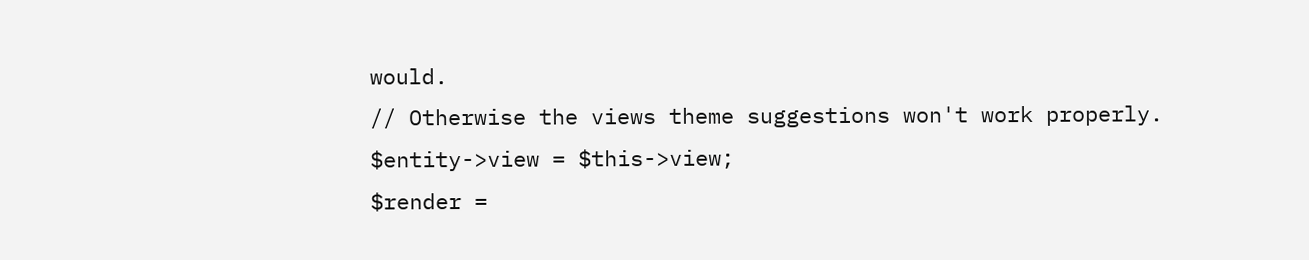would.
// Otherwise the views theme suggestions won't work properly.
$entity->view = $this->view;
$render =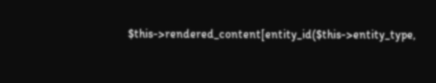$this->rendered_content[entity_id($this->entity_type,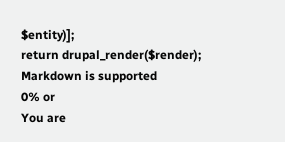$entity)];
return drupal_render($render);
Markdown is supported
0% or
You are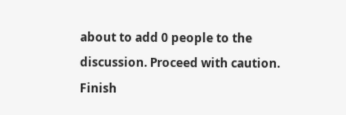about to add 0 people to the discussion. Proceed with caution.
Finish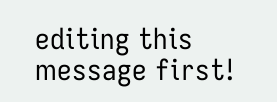editing this message first!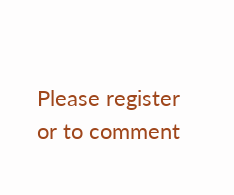Please register or to comment